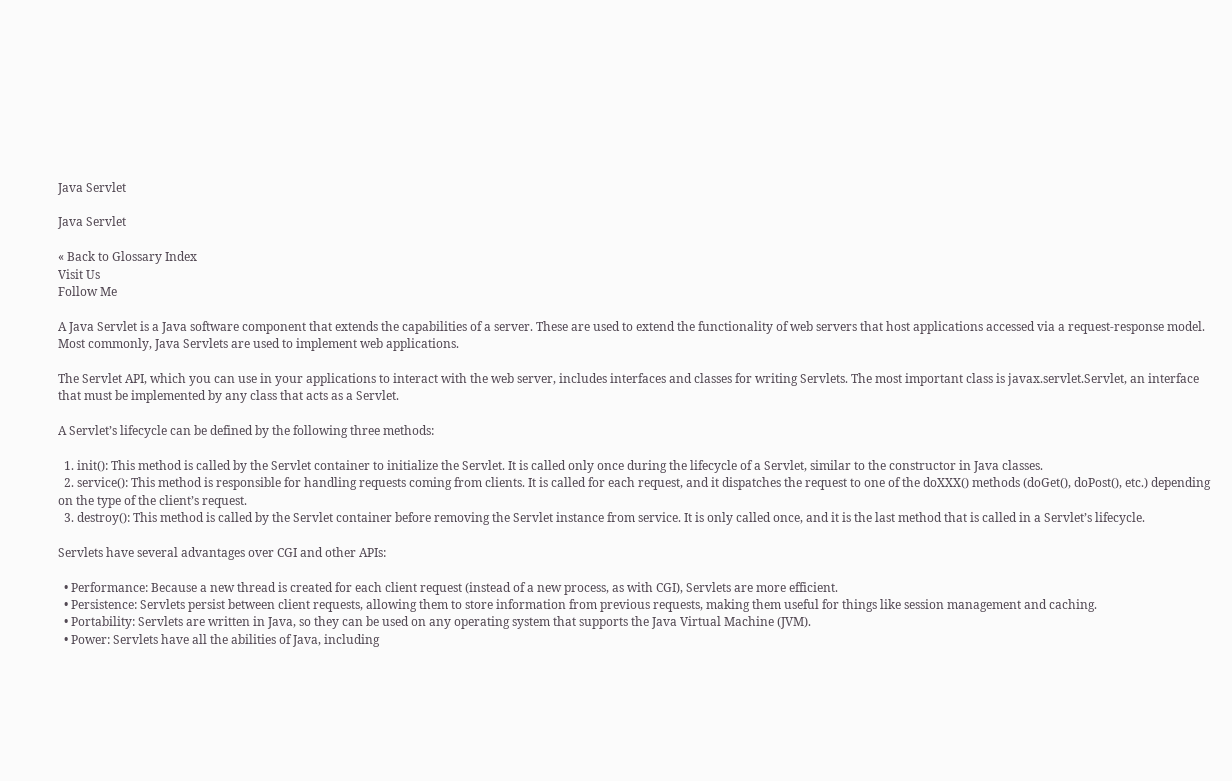Java Servlet

Java Servlet

« Back to Glossary Index
Visit Us
Follow Me

A Java Servlet is a Java software component that extends the capabilities of a server. These are used to extend the functionality of web servers that host applications accessed via a request-response model. Most commonly, Java Servlets are used to implement web applications.

The Servlet API, which you can use in your applications to interact with the web server, includes interfaces and classes for writing Servlets. The most important class is javax.servlet.Servlet, an interface that must be implemented by any class that acts as a Servlet.

A Servlet’s lifecycle can be defined by the following three methods:

  1. init(): This method is called by the Servlet container to initialize the Servlet. It is called only once during the lifecycle of a Servlet, similar to the constructor in Java classes.
  2. service(): This method is responsible for handling requests coming from clients. It is called for each request, and it dispatches the request to one of the doXXX() methods (doGet(), doPost(), etc.) depending on the type of the client’s request.
  3. destroy(): This method is called by the Servlet container before removing the Servlet instance from service. It is only called once, and it is the last method that is called in a Servlet’s lifecycle.

Servlets have several advantages over CGI and other APIs:

  • Performance: Because a new thread is created for each client request (instead of a new process, as with CGI), Servlets are more efficient.
  • Persistence: Servlets persist between client requests, allowing them to store information from previous requests, making them useful for things like session management and caching.
  • Portability: Servlets are written in Java, so they can be used on any operating system that supports the Java Virtual Machine (JVM).
  • Power: Servlets have all the abilities of Java, including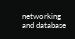networking and database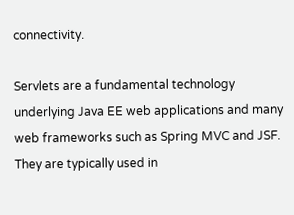connectivity.

Servlets are a fundamental technology underlying Java EE web applications and many web frameworks such as Spring MVC and JSF. They are typically used in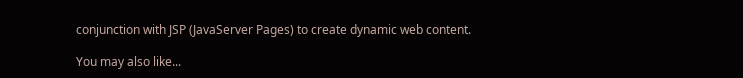conjunction with JSP (JavaServer Pages) to create dynamic web content.

You may also like...